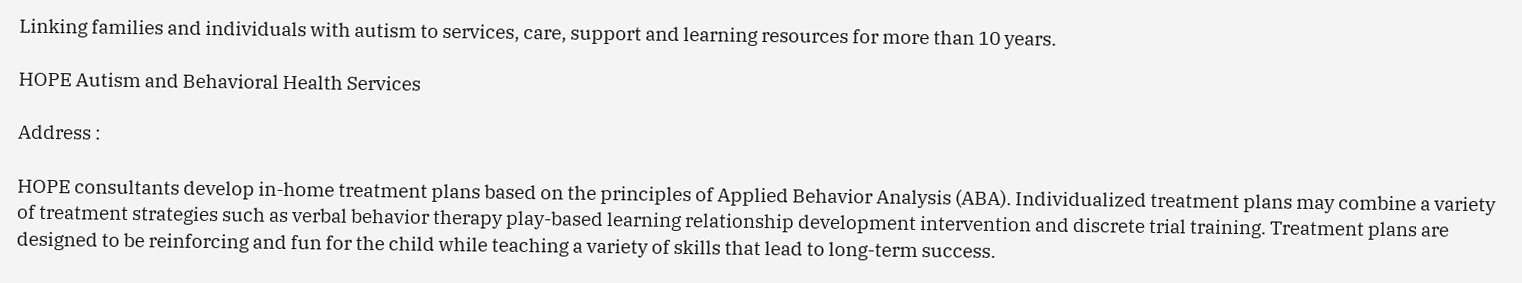Linking families and individuals with autism to services, care, support and learning resources for more than 10 years.

HOPE Autism and Behavioral Health Services

Address :

HOPE consultants develop in-home treatment plans based on the principles of Applied Behavior Analysis (ABA). Individualized treatment plans may combine a variety of treatment strategies such as verbal behavior therapy play-based learning relationship development intervention and discrete trial training. Treatment plans are designed to be reinforcing and fun for the child while teaching a variety of skills that lead to long-term success.